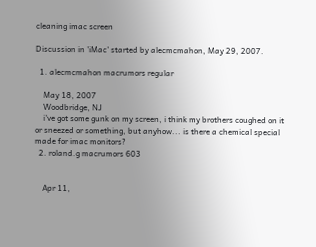cleaning imac screen

Discussion in 'iMac' started by alecmcmahon, May 29, 2007.

  1. alecmcmahon macrumors regular

    May 18, 2007
    Woodbridge, NJ
    i've got some gunk on my screen, i think my brothers coughed on it or sneezed or something, but anyhow... is there a chemical special made for imac monitors?
  2. roland.g macrumors 603


    Apr 11,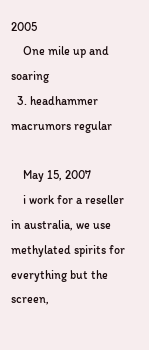2005
    One mile up and soaring
  3. headhammer macrumors regular

    May 15, 2007
    i work for a reseller in australia, we use methylated spirits for everything but the screen,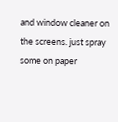and window cleaner on the screens. just spray some on paper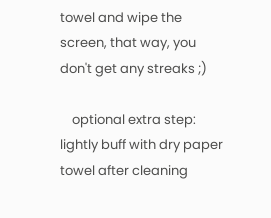towel and wipe the screen, that way, you don't get any streaks ;)

    optional extra step: lightly buff with dry paper towel after cleaning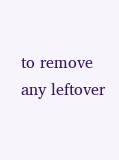to remove any leftover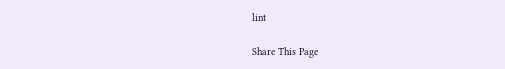lint

Share This Page